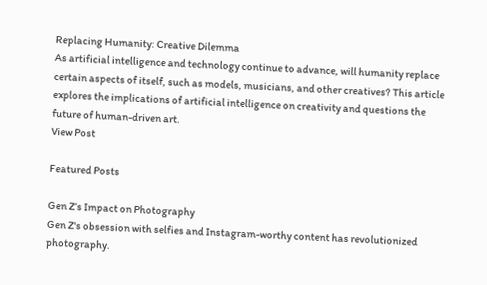Replacing Humanity: Creative Dilemma
As artificial intelligence and technology continue to advance, will humanity replace certain aspects of itself, such as models, musicians, and other creatives? This article explores the implications of artificial intelligence on creativity and questions the future of human-driven art.
View Post

Featured Posts

Gen Z’s Impact on Photography
Gen Z's obsession with selfies and Instagram-worthy content has revolutionized photography.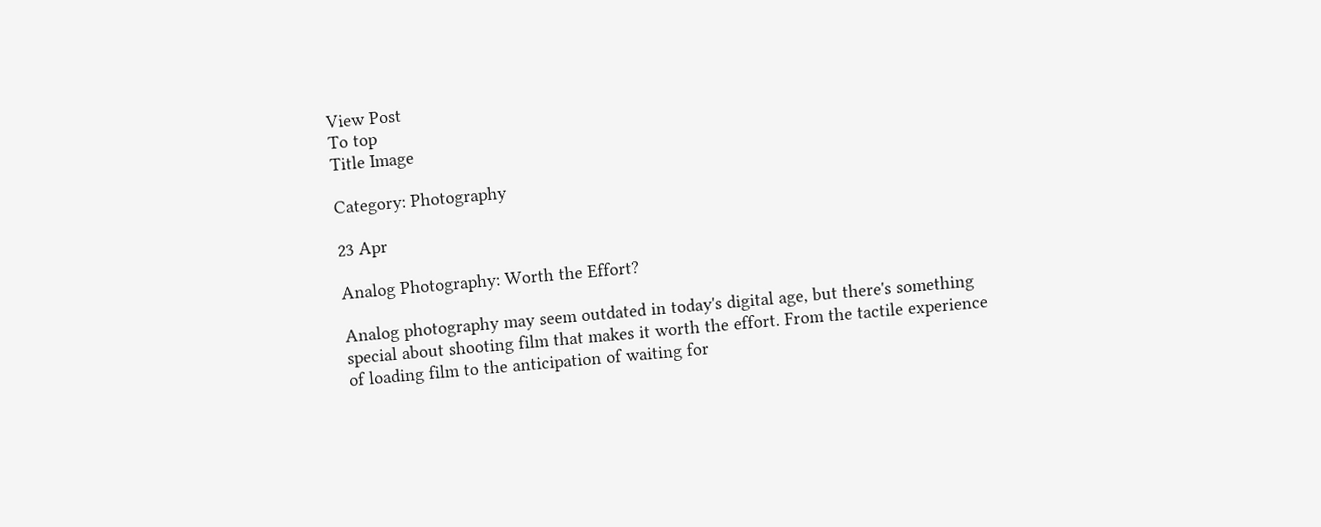View Post
To top
Title Image

Category: Photography

23 Apr

Analog Photography: Worth the Effort?

Analog photography may seem outdated in today's digital age, but there's something special about shooting film that makes it worth the effort. From the tactile experience of loading film to the anticipation of waiting for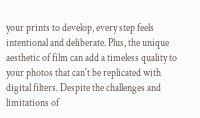your prints to develop, every step feels intentional and deliberate. Plus, the unique aesthetic of film can add a timeless quality to your photos that can't be replicated with digital filters. Despite the challenges and limitations of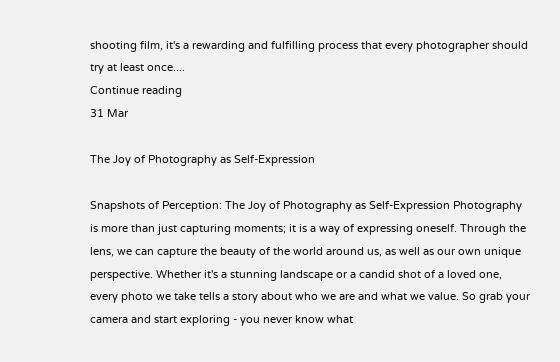shooting film, it's a rewarding and fulfilling process that every photographer should try at least once....
Continue reading
31 Mar

The Joy of Photography as Self-Expression

Snapshots of Perception: The Joy of Photography as Self-Expression Photography is more than just capturing moments; it is a way of expressing oneself. Through the lens, we can capture the beauty of the world around us, as well as our own unique perspective. Whether it's a stunning landscape or a candid shot of a loved one, every photo we take tells a story about who we are and what we value. So grab your camera and start exploring - you never know what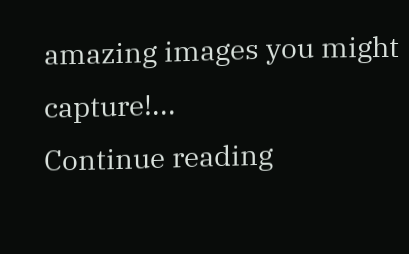amazing images you might capture!...
Continue reading